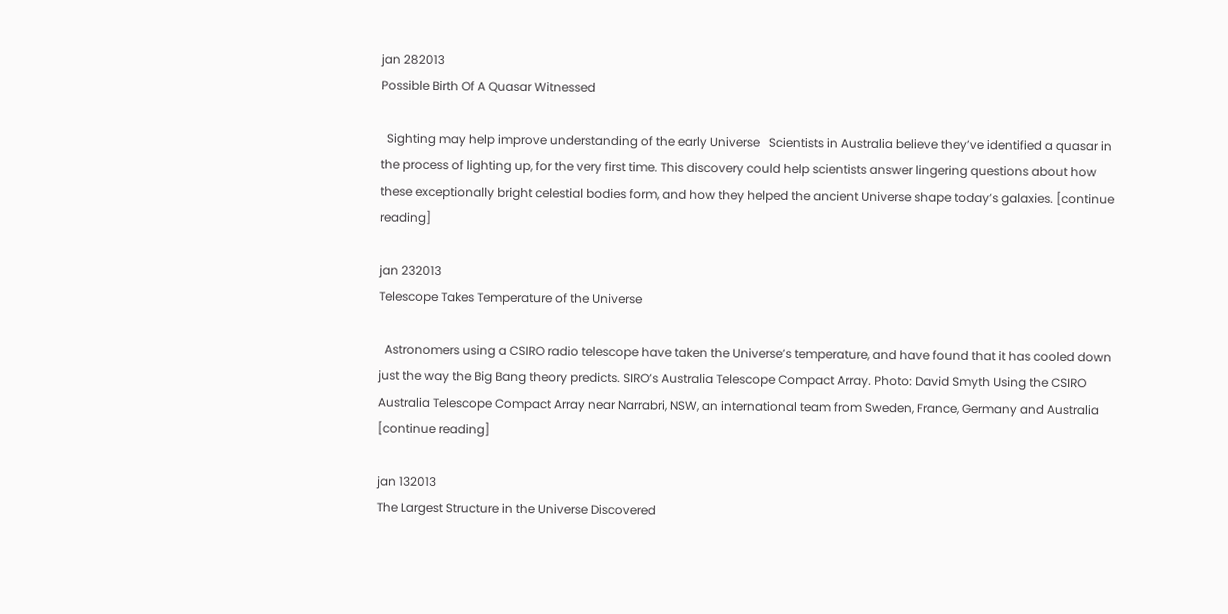jan 282013
Possible Birth Of A Quasar Witnessed

  Sighting may help improve understanding of the early Universe   Scientists in Australia believe they’ve identified a quasar in the process of lighting up, for the very first time. This discovery could help scientists answer lingering questions about how these exceptionally bright celestial bodies form, and how they helped the ancient Universe shape today’s galaxies. [continue reading]

jan 232013
Telescope Takes Temperature of the Universe

  Astronomers using a CSIRO radio telescope have taken the Universe’s temperature, and have found that it has cooled down just the way the Big Bang theory predicts. SIRO’s Australia Telescope Compact Array. Photo: David Smyth Using the CSIRO Australia Telescope Compact Array near Narrabri, NSW, an international team from Sweden, France, Germany and Australia [continue reading]

jan 132013
The Largest Structure in the Universe Discovered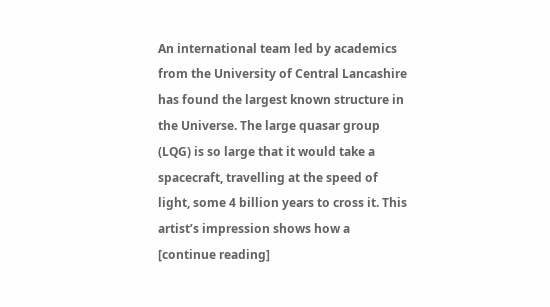An international team led by academics from the University of Central Lancashire has found the largest known structure in the Universe. The large quasar group (LQG) is so large that it would take a spacecraft, travelling at the speed of light, some 4 billion years to cross it. This artist’s impression shows how a [continue reading]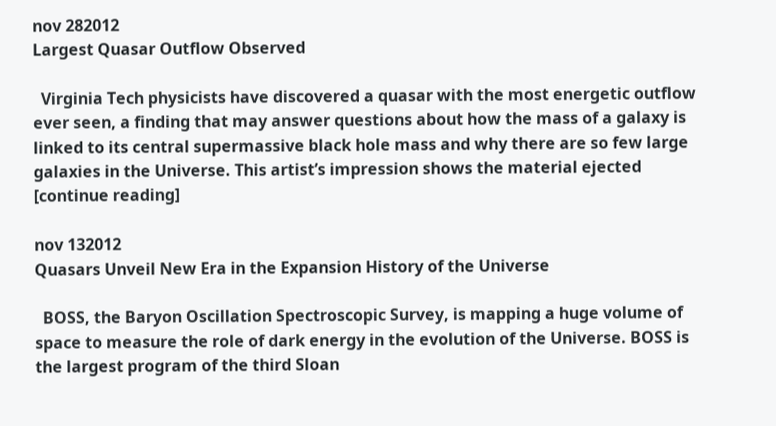nov 282012
Largest Quasar Outflow Observed

  Virginia Tech physicists have discovered a quasar with the most energetic outflow ever seen, a finding that may answer questions about how the mass of a galaxy is linked to its central supermassive black hole mass and why there are so few large galaxies in the Universe. This artist’s impression shows the material ejected [continue reading]

nov 132012
Quasars Unveil New Era in the Expansion History of the Universe

  BOSS, the Baryon Oscillation Spectroscopic Survey, is mapping a huge volume of space to measure the role of dark energy in the evolution of the Universe. BOSS is the largest program of the third Sloan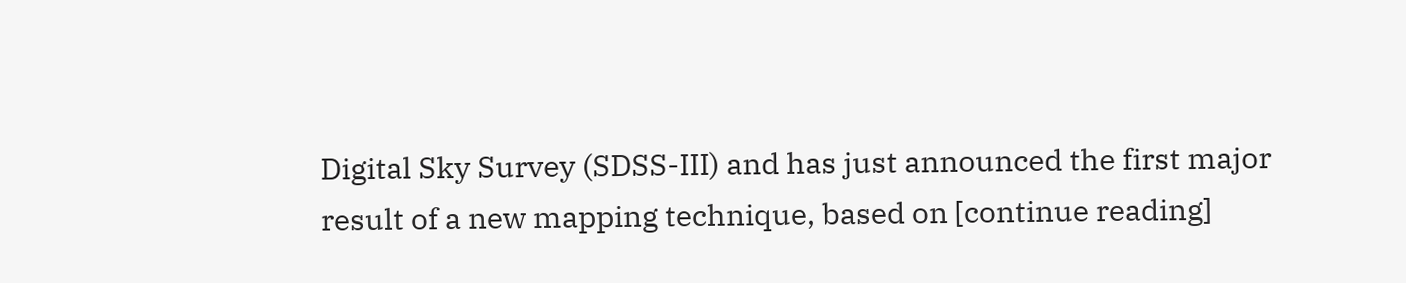Digital Sky Survey (SDSS-III) and has just announced the first major result of a new mapping technique, based on [continue reading]